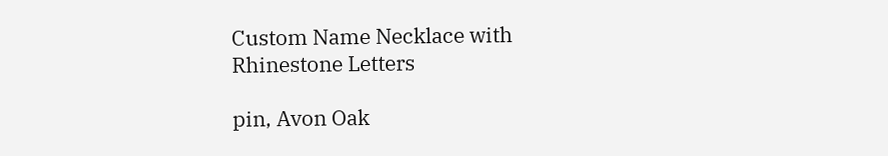Custom Name Necklace with Rhinestone Letters

pin, Avon Oak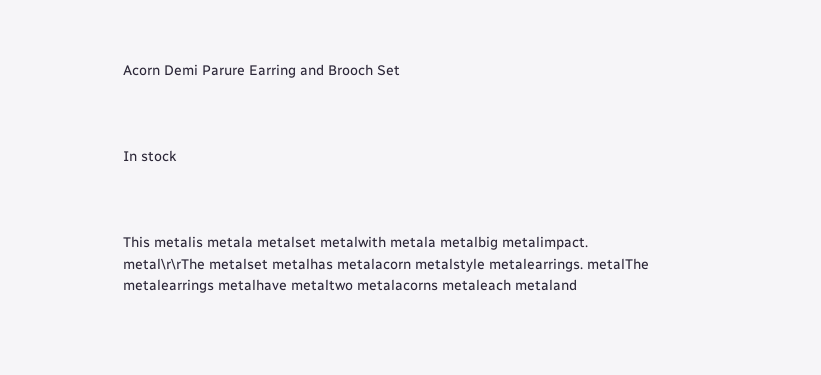Acorn Demi Parure Earring and Brooch Set



In stock



This metalis metala metalset metalwith metala metalbig metalimpact. metal\r\rThe metalset metalhas metalacorn metalstyle metalearrings. metalThe metalearrings metalhave metaltwo metalacorns metaleach metaland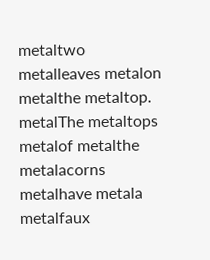metaltwo metalleaves metalon metalthe metaltop. metalThe metaltops metalof metalthe metalacorns metalhave metala metalfaux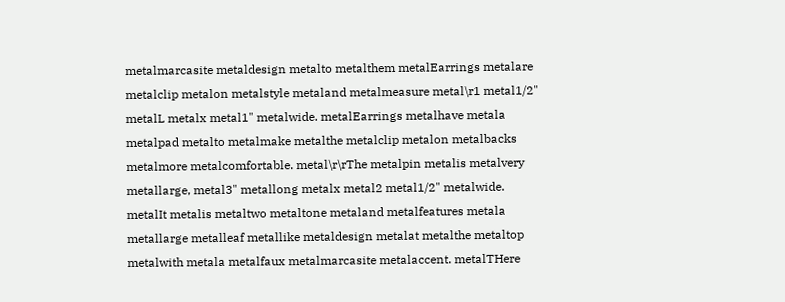metalmarcasite metaldesign metalto metalthem metalEarrings metalare metalclip metalon metalstyle metaland metalmeasure metal\r1 metal1/2" metalL metalx metal1" metalwide. metalEarrings metalhave metala metalpad metalto metalmake metalthe metalclip metalon metalbacks metalmore metalcomfortable. metal\r\rThe metalpin metalis metalvery metallarge, metal3" metallong metalx metal2 metal1/2" metalwide. metalIt metalis metaltwo metaltone metaland metalfeatures metala metallarge metalleaf metallike metaldesign metalat metalthe metaltop metalwith metala metalfaux metalmarcasite metalaccent. metalTHere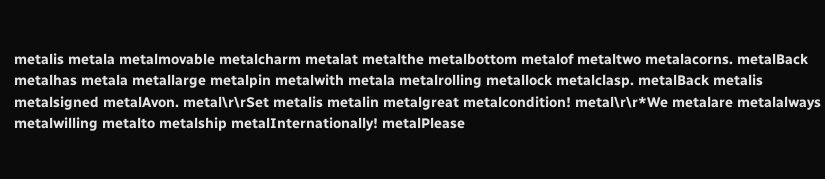metalis metala metalmovable metalcharm metalat metalthe metalbottom metalof metaltwo metalacorns. metalBack metalhas metala metallarge metalpin metalwith metala metalrolling metallock metalclasp. metalBack metalis metalsigned metalAvon. metal\r\rSet metalis metalin metalgreat metalcondition! metal\r\r*We metalare metalalways metalwilling metalto metalship metalInternationally! metalPlease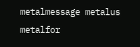metalmessage metalus metalfor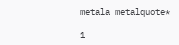metala metalquote*

1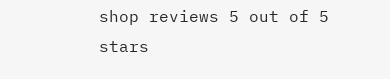shop reviews 5 out of 5 stars